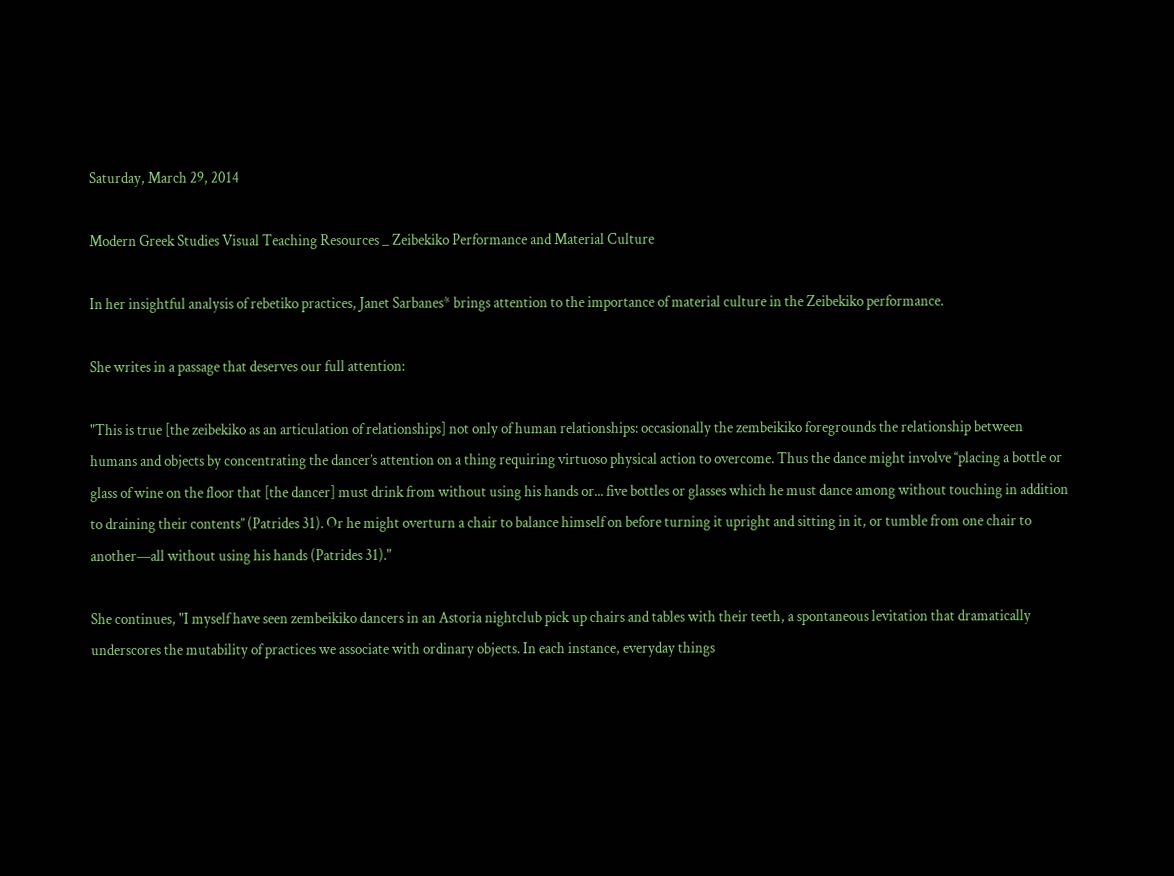Saturday, March 29, 2014

Modern Greek Studies Visual Teaching Resources _ Zeibekiko Performance and Material Culture

In her insightful analysis of rebetiko practices, Janet Sarbanes* brings attention to the importance of material culture in the Zeibekiko performance.

She writes in a passage that deserves our full attention:

"This is true [the zeibekiko as an articulation of relationships] not only of human relationships: occasionally the zembeikiko foregrounds the relationship between humans and objects by concentrating the dancer’s attention on a thing requiring virtuoso physical action to overcome. Thus the dance might involve ‘‘placing a bottle or glass of wine on the floor that [the dancer] must drink from without using his hands or... five bottles or glasses which he must dance among without touching in addition to draining their contents’’ (Patrides 31). Or he might overturn a chair to balance himself on before turning it upright and sitting in it, or tumble from one chair to another—all without using his hands (Patrides 31)."

She continues, "I myself have seen zembeikiko dancers in an Astoria nightclub pick up chairs and tables with their teeth, a spontaneous levitation that dramatically underscores the mutability of practices we associate with ordinary objects. In each instance, everyday things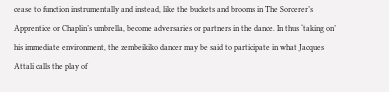cease to function instrumentally and instead, like the buckets and brooms in The Sorcerer’s Apprentice or Chaplin’s umbrella, become adversaries or partners in the dance. In thus ‘taking on’ his immediate environment, the zembeikiko dancer may be said to participate in what Jacques Attali calls the play of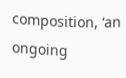composition, ‘an ongoing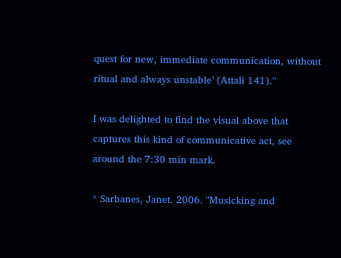quest for new, immediate communication, without ritual and always unstable’ (Attali 141)."

I was delighted to find the visual above that captures this kind of communicative act, see around the 7:30 min mark.

* Sarbanes, Janet. 2006. "Musicking and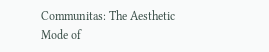Communitas: The Aesthetic Mode of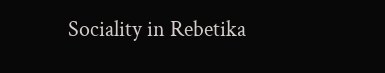Sociality in Rebetika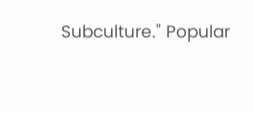Subculture." Popular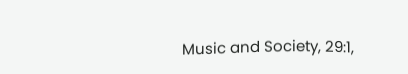Music and Society, 29:1,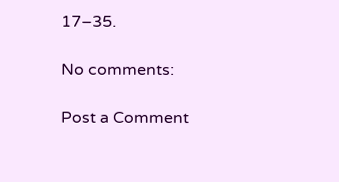17–35.

No comments:

Post a Comment